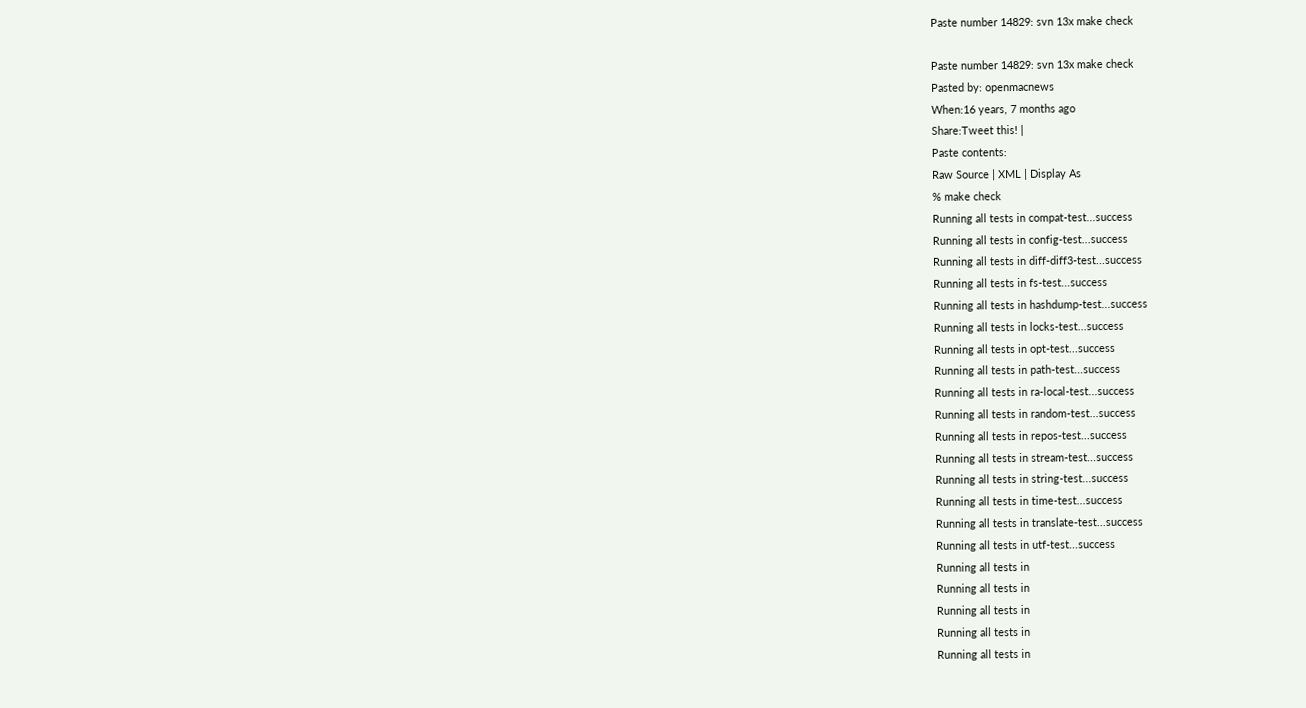Paste number 14829: svn 13x make check

Paste number 14829: svn 13x make check
Pasted by: openmacnews
When:16 years, 7 months ago
Share:Tweet this! |
Paste contents:
Raw Source | XML | Display As
% make check
Running all tests in compat-test...success
Running all tests in config-test...success
Running all tests in diff-diff3-test...success
Running all tests in fs-test...success
Running all tests in hashdump-test...success
Running all tests in locks-test...success
Running all tests in opt-test...success
Running all tests in path-test...success
Running all tests in ra-local-test...success
Running all tests in random-test...success
Running all tests in repos-test...success
Running all tests in stream-test...success
Running all tests in string-test...success
Running all tests in time-test...success
Running all tests in translate-test...success
Running all tests in utf-test...success
Running all tests in
Running all tests in
Running all tests in
Running all tests in
Running all tests in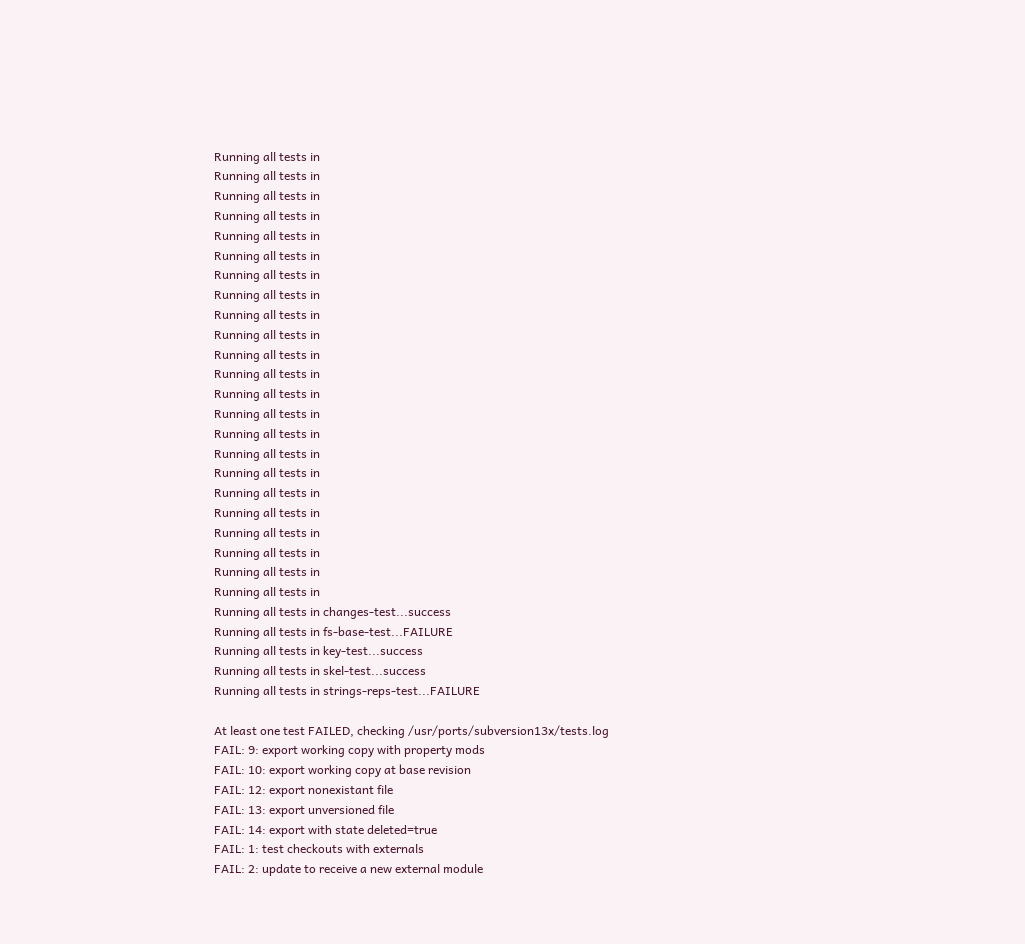Running all tests in
Running all tests in
Running all tests in
Running all tests in
Running all tests in
Running all tests in
Running all tests in
Running all tests in
Running all tests in
Running all tests in
Running all tests in
Running all tests in
Running all tests in
Running all tests in
Running all tests in
Running all tests in
Running all tests in
Running all tests in
Running all tests in
Running all tests in
Running all tests in
Running all tests in
Running all tests in
Running all tests in changes-test...success
Running all tests in fs-base-test...FAILURE
Running all tests in key-test...success
Running all tests in skel-test...success
Running all tests in strings-reps-test...FAILURE

At least one test FAILED, checking /usr/ports/subversion13x/tests.log
FAIL: 9: export working copy with property mods
FAIL: 10: export working copy at base revision
FAIL: 12: export nonexistant file
FAIL: 13: export unversioned file
FAIL: 14: export with state deleted=true
FAIL: 1: test checkouts with externals
FAIL: 2: update to receive a new external module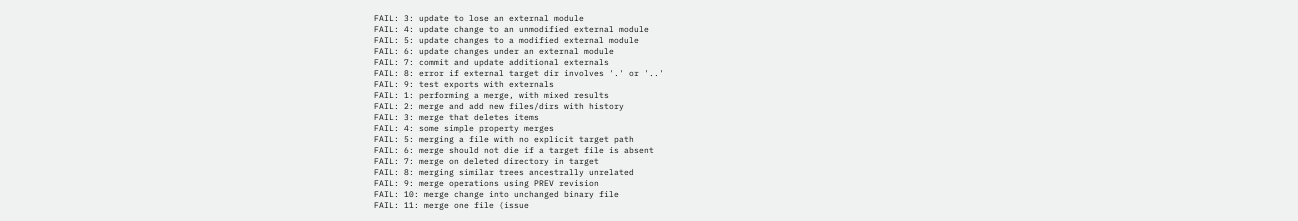FAIL: 3: update to lose an external module
FAIL: 4: update change to an unmodified external module
FAIL: 5: update changes to a modified external module
FAIL: 6: update changes under an external module
FAIL: 7: commit and update additional externals
FAIL: 8: error if external target dir involves '.' or '..'
FAIL: 9: test exports with externals
FAIL: 1: performing a merge, with mixed results
FAIL: 2: merge and add new files/dirs with history
FAIL: 3: merge that deletes items
FAIL: 4: some simple property merges
FAIL: 5: merging a file with no explicit target path
FAIL: 6: merge should not die if a target file is absent
FAIL: 7: merge on deleted directory in target
FAIL: 8: merging similar trees ancestrally unrelated
FAIL: 9: merge operations using PREV revision
FAIL: 10: merge change into unchanged binary file
FAIL: 11: merge one file (issue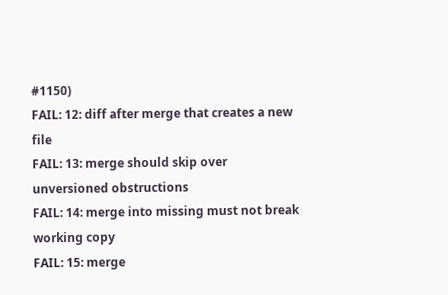#1150)
FAIL: 12: diff after merge that creates a new file
FAIL: 13: merge should skip over unversioned obstructions
FAIL: 14: merge into missing must not break working copy
FAIL: 15: merge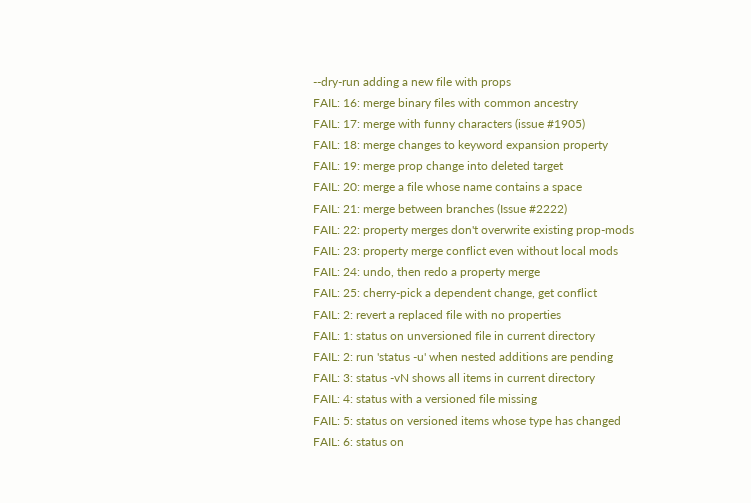--dry-run adding a new file with props
FAIL: 16: merge binary files with common ancestry
FAIL: 17: merge with funny characters (issue #1905)
FAIL: 18: merge changes to keyword expansion property
FAIL: 19: merge prop change into deleted target
FAIL: 20: merge a file whose name contains a space
FAIL: 21: merge between branches (Issue #2222)
FAIL: 22: property merges don't overwrite existing prop-mods
FAIL: 23: property merge conflict even without local mods
FAIL: 24: undo, then redo a property merge
FAIL: 25: cherry-pick a dependent change, get conflict
FAIL: 2: revert a replaced file with no properties
FAIL: 1: status on unversioned file in current directory
FAIL: 2: run 'status -u' when nested additions are pending
FAIL: 3: status -vN shows all items in current directory
FAIL: 4: status with a versioned file missing
FAIL: 5: status on versioned items whose type has changed
FAIL: 6: status on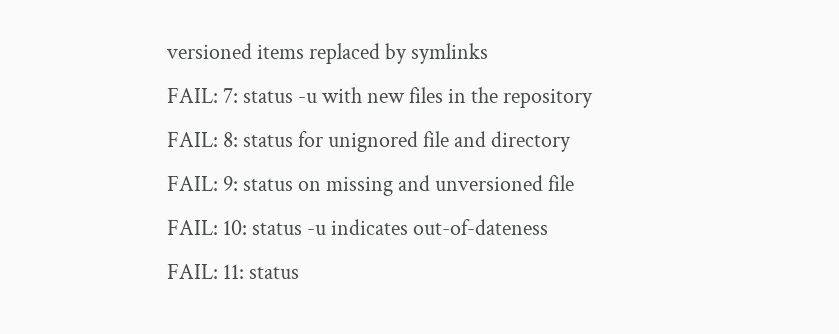versioned items replaced by symlinks
FAIL: 7: status -u with new files in the repository
FAIL: 8: status for unignored file and directory
FAIL: 9: status on missing and unversioned file
FAIL: 10: status -u indicates out-of-dateness
FAIL: 11: status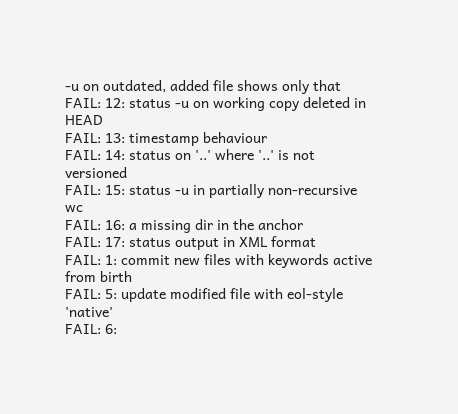-u on outdated, added file shows only that
FAIL: 12: status -u on working copy deleted in HEAD
FAIL: 13: timestamp behaviour
FAIL: 14: status on '..' where '..' is not versioned
FAIL: 15: status -u in partially non-recursive wc
FAIL: 16: a missing dir in the anchor
FAIL: 17: status output in XML format
FAIL: 1: commit new files with keywords active from birth
FAIL: 5: update modified file with eol-style 'native'
FAIL: 6: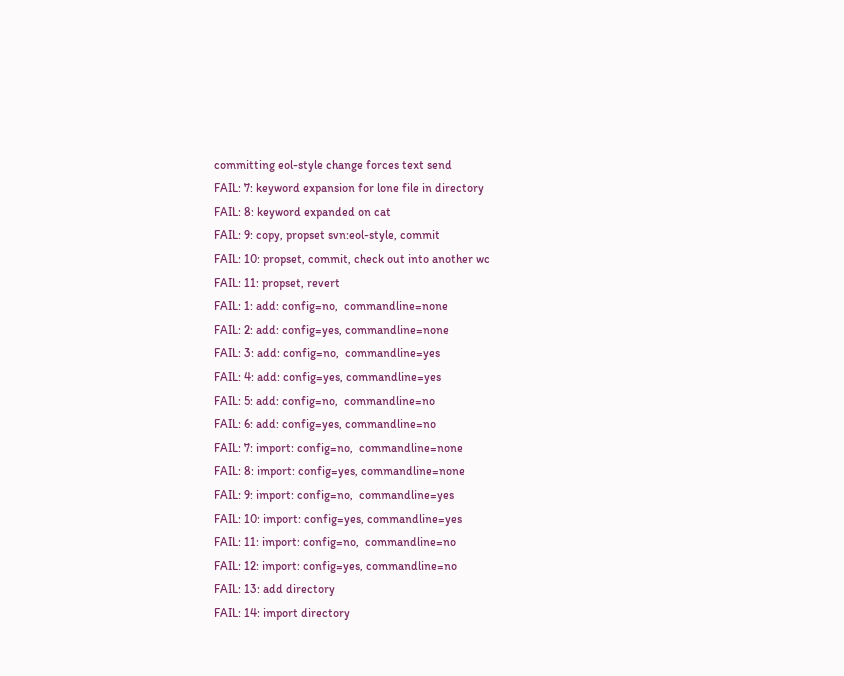committing eol-style change forces text send
FAIL: 7: keyword expansion for lone file in directory
FAIL: 8: keyword expanded on cat
FAIL: 9: copy, propset svn:eol-style, commit
FAIL: 10: propset, commit, check out into another wc
FAIL: 11: propset, revert
FAIL: 1: add: config=no,  commandline=none
FAIL: 2: add: config=yes, commandline=none
FAIL: 3: add: config=no,  commandline=yes
FAIL: 4: add: config=yes, commandline=yes
FAIL: 5: add: config=no,  commandline=no
FAIL: 6: add: config=yes, commandline=no
FAIL: 7: import: config=no,  commandline=none
FAIL: 8: import: config=yes, commandline=none
FAIL: 9: import: config=no,  commandline=yes
FAIL: 10: import: config=yes, commandline=yes
FAIL: 11: import: config=no,  commandline=no
FAIL: 12: import: config=yes, commandline=no
FAIL: 13: add directory
FAIL: 14: import directory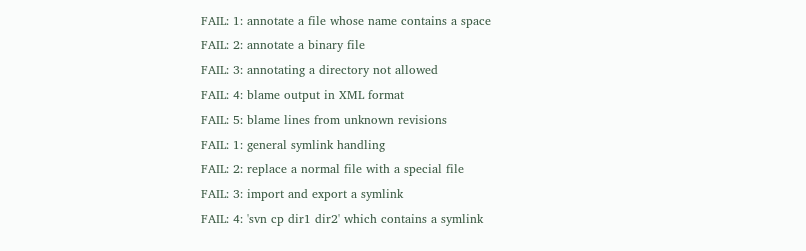FAIL: 1: annotate a file whose name contains a space
FAIL: 2: annotate a binary file
FAIL: 3: annotating a directory not allowed
FAIL: 4: blame output in XML format
FAIL: 5: blame lines from unknown revisions
FAIL: 1: general symlink handling
FAIL: 2: replace a normal file with a special file
FAIL: 3: import and export a symlink
FAIL: 4: 'svn cp dir1 dir2' which contains a symlink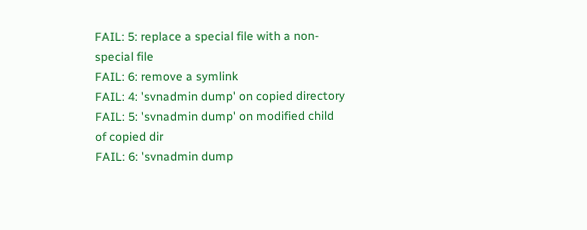FAIL: 5: replace a special file with a non-special file
FAIL: 6: remove a symlink
FAIL: 4: 'svnadmin dump' on copied directory
FAIL: 5: 'svnadmin dump' on modified child of copied dir
FAIL: 6: 'svnadmin dump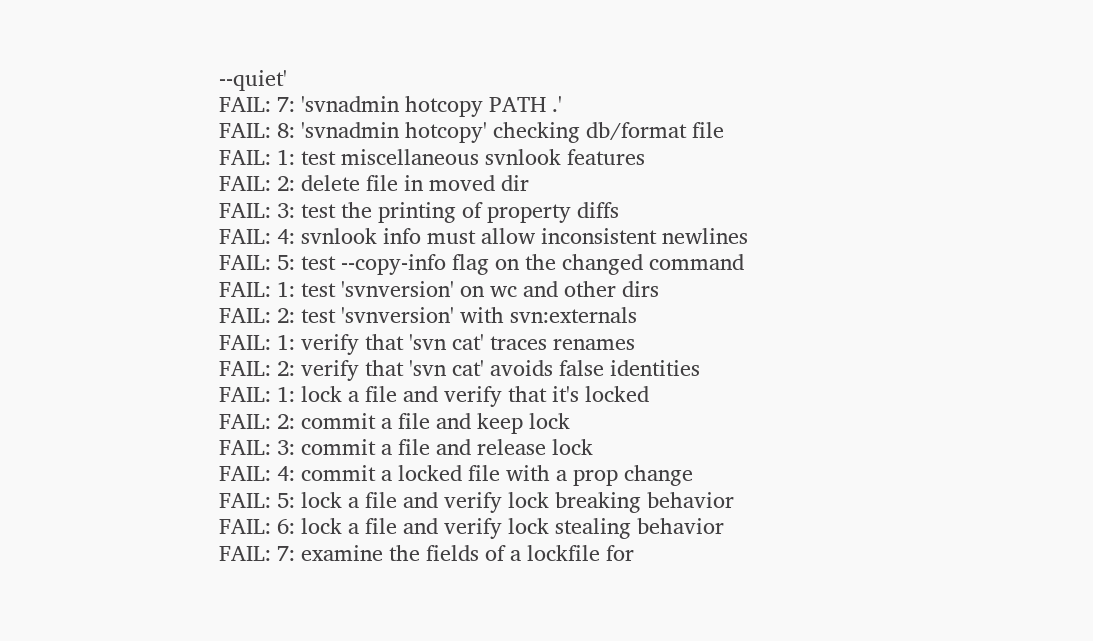--quiet'
FAIL: 7: 'svnadmin hotcopy PATH .'
FAIL: 8: 'svnadmin hotcopy' checking db/format file
FAIL: 1: test miscellaneous svnlook features
FAIL: 2: delete file in moved dir
FAIL: 3: test the printing of property diffs
FAIL: 4: svnlook info must allow inconsistent newlines
FAIL: 5: test --copy-info flag on the changed command
FAIL: 1: test 'svnversion' on wc and other dirs
FAIL: 2: test 'svnversion' with svn:externals
FAIL: 1: verify that 'svn cat' traces renames
FAIL: 2: verify that 'svn cat' avoids false identities
FAIL: 1: lock a file and verify that it's locked
FAIL: 2: commit a file and keep lock
FAIL: 3: commit a file and release lock
FAIL: 4: commit a locked file with a prop change
FAIL: 5: lock a file and verify lock breaking behavior
FAIL: 6: lock a file and verify lock stealing behavior
FAIL: 7: examine the fields of a lockfile for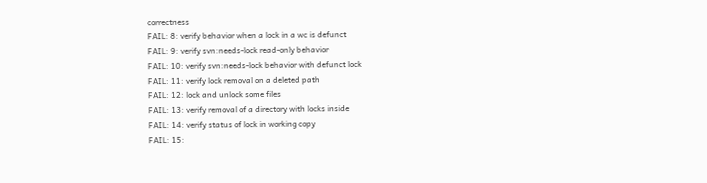correctness
FAIL: 8: verify behavior when a lock in a wc is defunct
FAIL: 9: verify svn:needs-lock read-only behavior
FAIL: 10: verify svn:needs-lock behavior with defunct lock
FAIL: 11: verify lock removal on a deleted path
FAIL: 12: lock and unlock some files
FAIL: 13: verify removal of a directory with locks inside
FAIL: 14: verify status of lock in working copy
FAIL: 15: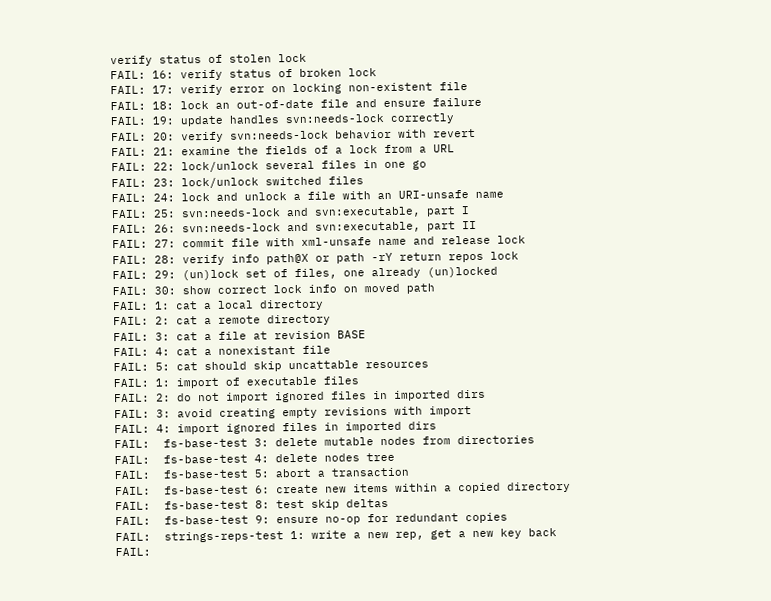verify status of stolen lock
FAIL: 16: verify status of broken lock
FAIL: 17: verify error on locking non-existent file
FAIL: 18: lock an out-of-date file and ensure failure
FAIL: 19: update handles svn:needs-lock correctly
FAIL: 20: verify svn:needs-lock behavior with revert
FAIL: 21: examine the fields of a lock from a URL
FAIL: 22: lock/unlock several files in one go
FAIL: 23: lock/unlock switched files
FAIL: 24: lock and unlock a file with an URI-unsafe name
FAIL: 25: svn:needs-lock and svn:executable, part I
FAIL: 26: svn:needs-lock and svn:executable, part II
FAIL: 27: commit file with xml-unsafe name and release lock
FAIL: 28: verify info path@X or path -rY return repos lock
FAIL: 29: (un)lock set of files, one already (un)locked
FAIL: 30: show correct lock info on moved path
FAIL: 1: cat a local directory
FAIL: 2: cat a remote directory
FAIL: 3: cat a file at revision BASE
FAIL: 4: cat a nonexistant file
FAIL: 5: cat should skip uncattable resources
FAIL: 1: import of executable files
FAIL: 2: do not import ignored files in imported dirs
FAIL: 3: avoid creating empty revisions with import
FAIL: 4: import ignored files in imported dirs
FAIL:  fs-base-test 3: delete mutable nodes from directories
FAIL:  fs-base-test 4: delete nodes tree
FAIL:  fs-base-test 5: abort a transaction
FAIL:  fs-base-test 6: create new items within a copied directory
FAIL:  fs-base-test 8: test skip deltas
FAIL:  fs-base-test 9: ensure no-op for redundant copies
FAIL:  strings-reps-test 1: write a new rep, get a new key back
FAIL: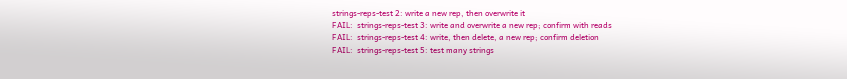strings-reps-test 2: write a new rep, then overwrite it
FAIL:  strings-reps-test 3: write and overwrite a new rep; confirm with reads
FAIL:  strings-reps-test 4: write, then delete, a new rep; confirm deletion
FAIL:  strings-reps-test 5: test many strings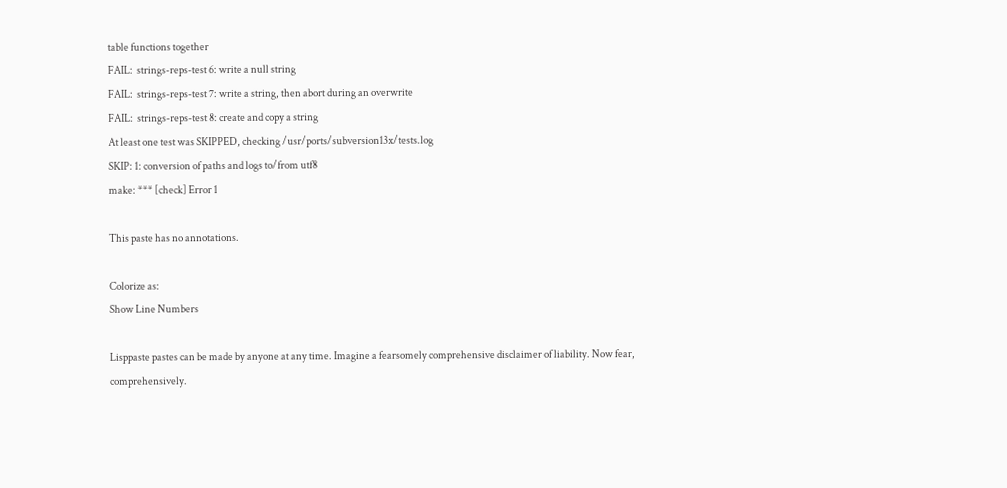table functions together
FAIL:  strings-reps-test 6: write a null string
FAIL:  strings-reps-test 7: write a string, then abort during an overwrite
FAIL:  strings-reps-test 8: create and copy a string
At least one test was SKIPPED, checking /usr/ports/subversion13x/tests.log
SKIP: 1: conversion of paths and logs to/from utf8
make: *** [check] Error 1

This paste has no annotations.

Colorize as:
Show Line Numbers

Lisppaste pastes can be made by anyone at any time. Imagine a fearsomely comprehensive disclaimer of liability. Now fear, comprehensively.